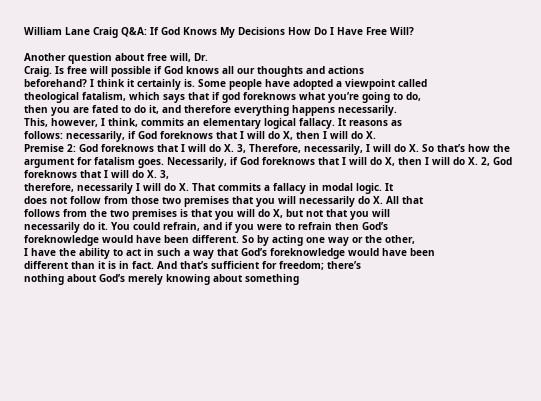William Lane Craig Q&A: If God Knows My Decisions How Do I Have Free Will?

Another question about free will, Dr.
Craig. Is free will possible if God knows all our thoughts and actions
beforehand? I think it certainly is. Some people have adopted a viewpoint called
theological fatalism, which says that if god foreknows what you’re going to do,
then you are fated to do it, and therefore everything happens necessarily.
This, however, I think, commits an elementary logical fallacy. It reasons as
follows: necessarily, if God foreknows that I will do X, then I will do X.
Premise 2: God foreknows that I will do X. 3, Therefore, necessarily, I will do X. So that’s how the argument for fatalism goes. Necessarily, if God foreknows that I will do X, then I will do X. 2, God foreknows that I will do X. 3,
therefore, necessarily I will do X. That commits a fallacy in modal logic. It
does not follow from those two premises that you will necessarily do X. All that
follows from the two premises is that you will do X, but not that you will
necessarily do it. You could refrain, and if you were to refrain then God’s
foreknowledge would have been different. So by acting one way or the other,
I have the ability to act in such a way that God’s foreknowledge would have been
different than it is in fact. And that’s sufficient for freedom; there’s
nothing about God’s merely knowing about something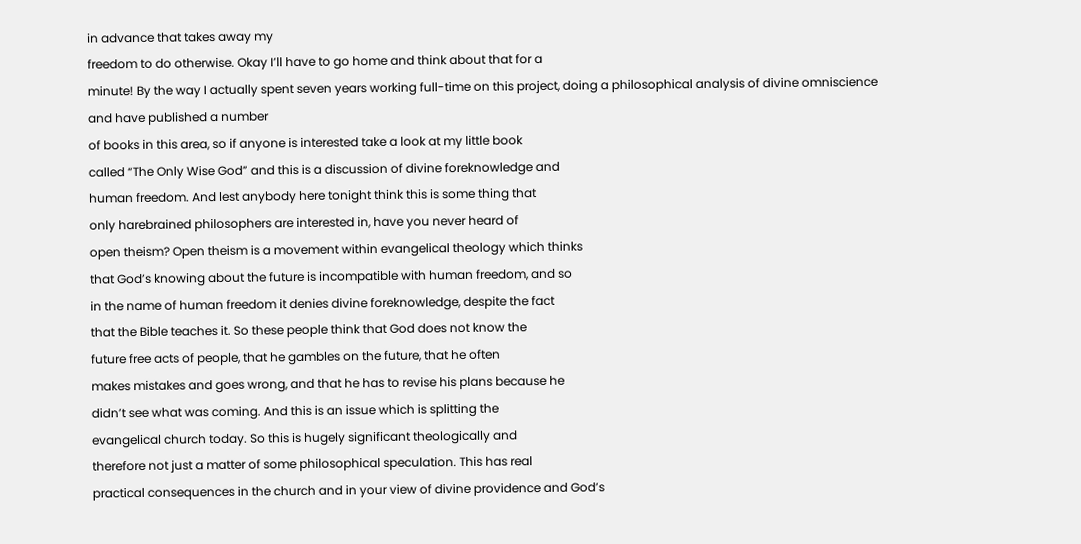in advance that takes away my
freedom to do otherwise. Okay I’ll have to go home and think about that for a
minute! By the way I actually spent seven years working full-time on this project, doing a philosophical analysis of divine omniscience and have published a number
of books in this area, so if anyone is interested take a look at my little book
called “The Only Wise God” and this is a discussion of divine foreknowledge and
human freedom. And lest anybody here tonight think this is some thing that
only harebrained philosophers are interested in, have you never heard of
open theism? Open theism is a movement within evangelical theology which thinks
that God’s knowing about the future is incompatible with human freedom, and so
in the name of human freedom it denies divine foreknowledge, despite the fact
that the Bible teaches it. So these people think that God does not know the
future free acts of people, that he gambles on the future, that he often
makes mistakes and goes wrong, and that he has to revise his plans because he
didn’t see what was coming. And this is an issue which is splitting the
evangelical church today. So this is hugely significant theologically and
therefore not just a matter of some philosophical speculation. This has real
practical consequences in the church and in your view of divine providence and God’s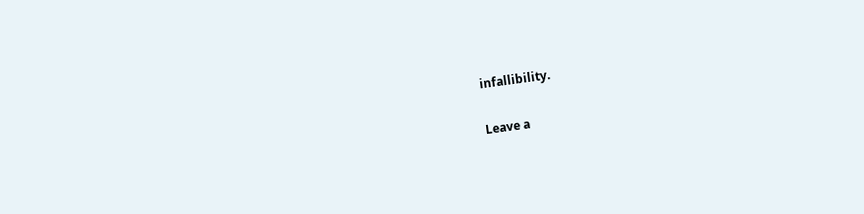infallibility.

Leave a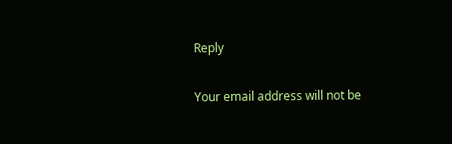Reply

Your email address will not be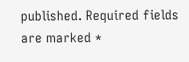published. Required fields are marked *